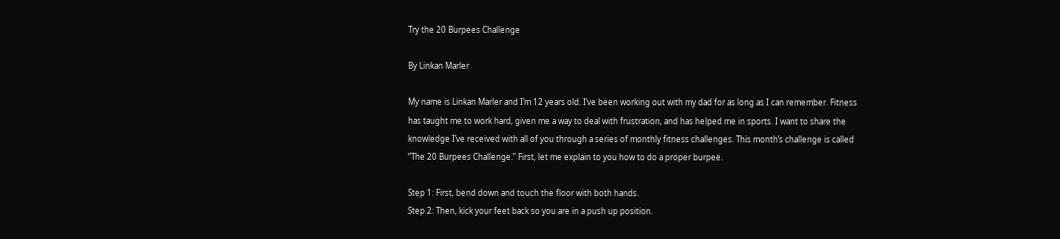Try the 20 Burpees Challenge

By Linkan Marler

My name is Linkan Marler and I’m 12 years old. I’ve been working out with my dad for as long as I can remember. Fitness has taught me to work hard, given me a way to deal with frustration, and has helped me in sports. I want to share the knowledge I’ve received with all of you through a series of monthly fitness challenges. This month’s challenge is called “The 20 Burpees Challenge.” First, let me explain to you how to do a proper burpee.

Step 1: First, bend down and touch the floor with both hands.
Step 2: Then, kick your feet back so you are in a push up position.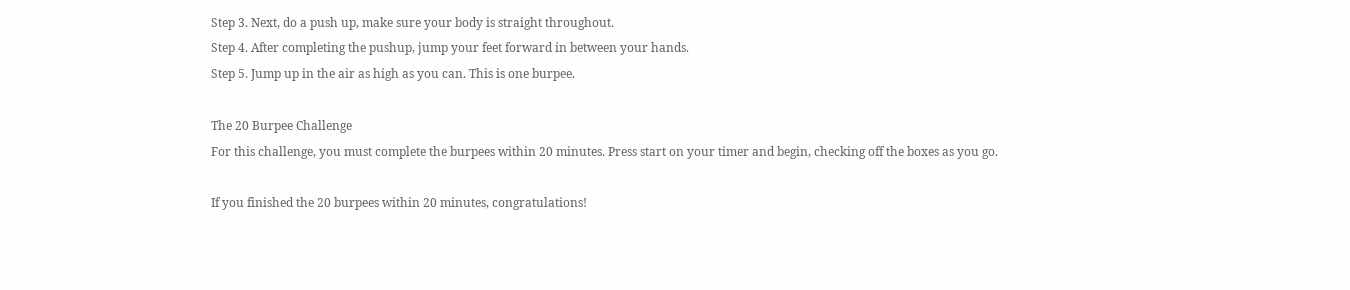Step 3. Next, do a push up, make sure your body is straight throughout.
Step 4. After completing the pushup, jump your feet forward in between your hands.
Step 5. Jump up in the air as high as you can. This is one burpee.

The 20 Burpee Challenge
For this challenge, you must complete the burpees within 20 minutes. Press start on your timer and begin, checking off the boxes as you go.

If you finished the 20 burpees within 20 minutes, congratulations!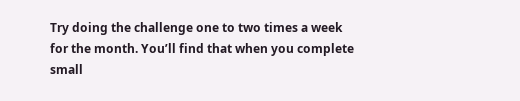Try doing the challenge one to two times a week for the month. You’ll find that when you complete small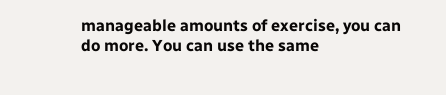manageable amounts of exercise, you can do more. You can use the same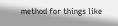method for things like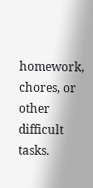homework, chores, or other difficult tasks.